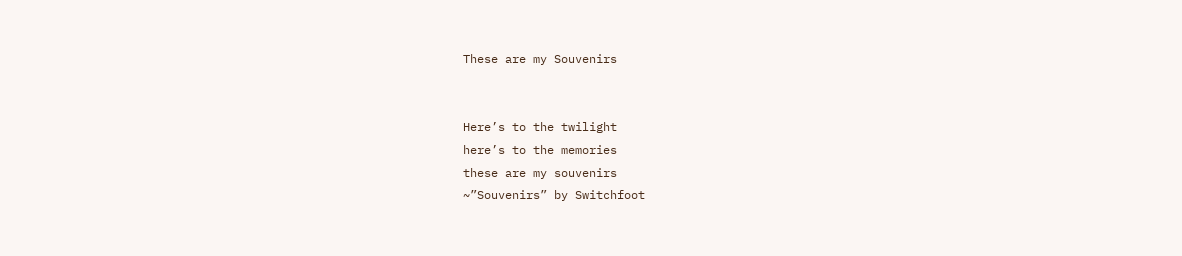These are my Souvenirs


Here’s to the twilight
here’s to the memories
these are my souvenirs
~”Souvenirs” by Switchfoot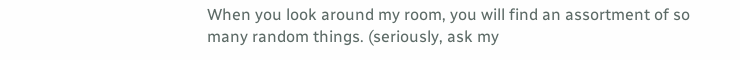When you look around my room, you will find an assortment of so many random things. (seriously, ask my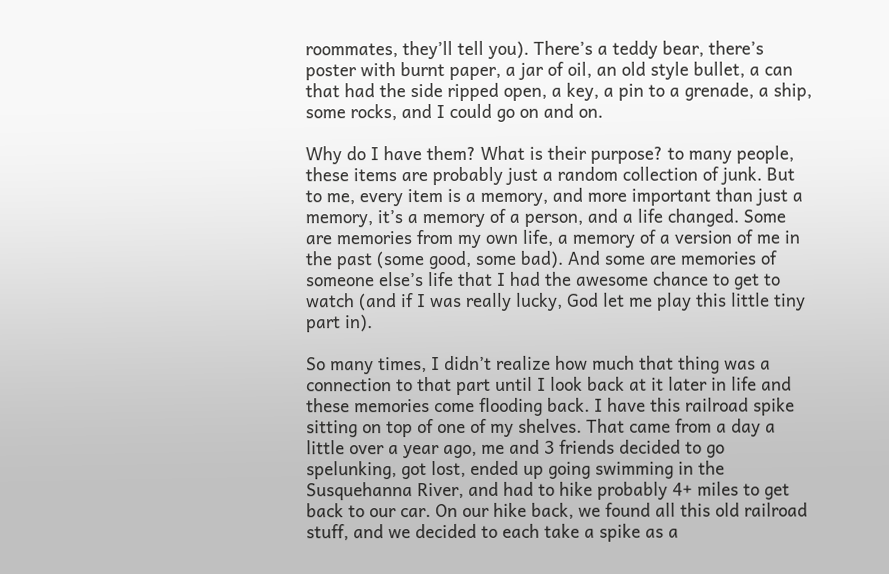roommates, they’ll tell you). There’s a teddy bear, there’s poster with burnt paper, a jar of oil, an old style bullet, a can that had the side ripped open, a key, a pin to a grenade, a ship, some rocks, and I could go on and on.

Why do I have them? What is their purpose? to many people, these items are probably just a random collection of junk. But to me, every item is a memory, and more important than just a memory, it’s a memory of a person, and a life changed. Some are memories from my own life, a memory of a version of me in the past (some good, some bad). And some are memories of someone else’s life that I had the awesome chance to get to watch (and if I was really lucky, God let me play this little tiny part in).

So many times, I didn’t realize how much that thing was a connection to that part until I look back at it later in life and these memories come flooding back. I have this railroad spike sitting on top of one of my shelves. That came from a day a little over a year ago, me and 3 friends decided to go spelunking, got lost, ended up going swimming in the Susquehanna River, and had to hike probably 4+ miles to get back to our car. On our hike back, we found all this old railroad stuff, and we decided to each take a spike as a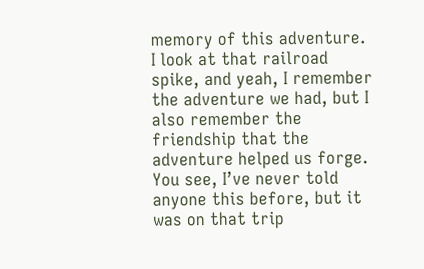memory of this adventure. I look at that railroad spike, and yeah, I remember the adventure we had, but I also remember the friendship that the adventure helped us forge. You see, I’ve never told anyone this before, but it was on that trip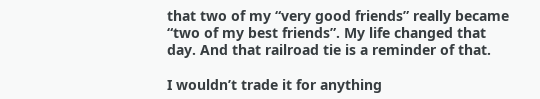that two of my “very good friends” really became “two of my best friends”. My life changed that day. And that railroad tie is a reminder of that.

I wouldn’t trade it for anything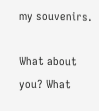my souvenirs.

What about you? What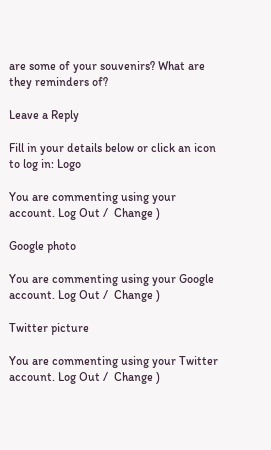are some of your souvenirs? What are they reminders of?

Leave a Reply

Fill in your details below or click an icon to log in: Logo

You are commenting using your account. Log Out /  Change )

Google photo

You are commenting using your Google account. Log Out /  Change )

Twitter picture

You are commenting using your Twitter account. Log Out /  Change )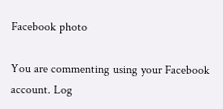Facebook photo

You are commenting using your Facebook account. Log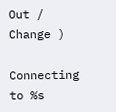Out /  Change )

Connecting to %s